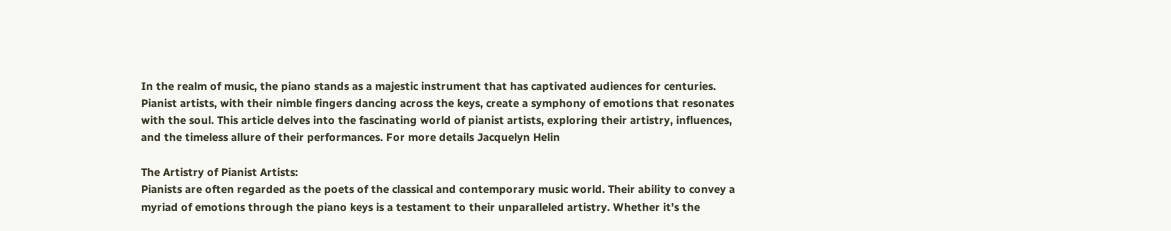In the realm of music, the piano stands as a majestic instrument that has captivated audiences for centuries. Pianist artists, with their nimble fingers dancing across the keys, create a symphony of emotions that resonates with the soul. This article delves into the fascinating world of pianist artists, exploring their artistry, influences, and the timeless allure of their performances. For more details Jacquelyn Helin

The Artistry of Pianist Artists:
Pianists are often regarded as the poets of the classical and contemporary music world. Their ability to convey a myriad of emotions through the piano keys is a testament to their unparalleled artistry. Whether it’s the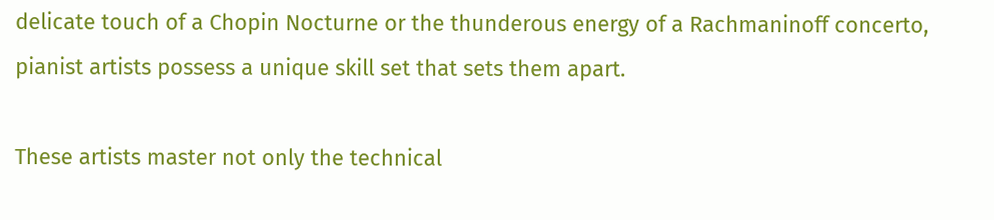delicate touch of a Chopin Nocturne or the thunderous energy of a Rachmaninoff concerto, pianist artists possess a unique skill set that sets them apart.

These artists master not only the technical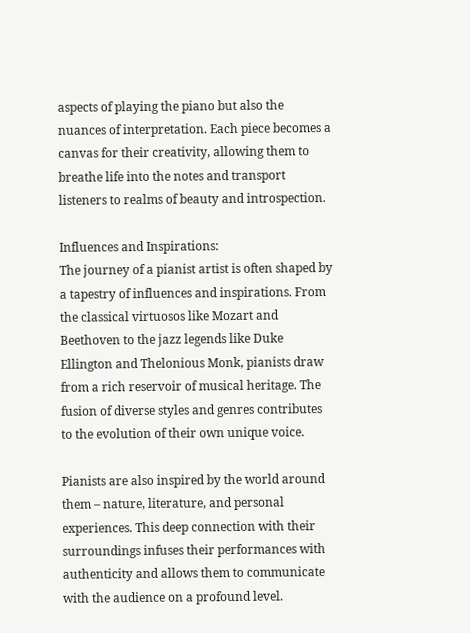aspects of playing the piano but also the nuances of interpretation. Each piece becomes a canvas for their creativity, allowing them to breathe life into the notes and transport listeners to realms of beauty and introspection.

Influences and Inspirations:
The journey of a pianist artist is often shaped by a tapestry of influences and inspirations. From the classical virtuosos like Mozart and Beethoven to the jazz legends like Duke Ellington and Thelonious Monk, pianists draw from a rich reservoir of musical heritage. The fusion of diverse styles and genres contributes to the evolution of their own unique voice.

Pianists are also inspired by the world around them – nature, literature, and personal experiences. This deep connection with their surroundings infuses their performances with authenticity and allows them to communicate with the audience on a profound level.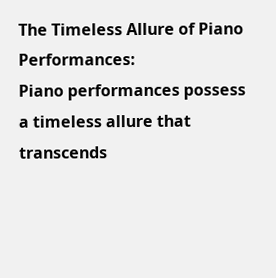The Timeless Allure of Piano Performances:
Piano performances possess a timeless allure that transcends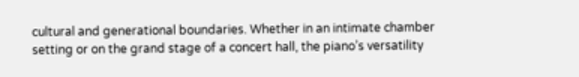cultural and generational boundaries. Whether in an intimate chamber setting or on the grand stage of a concert hall, the piano’s versatility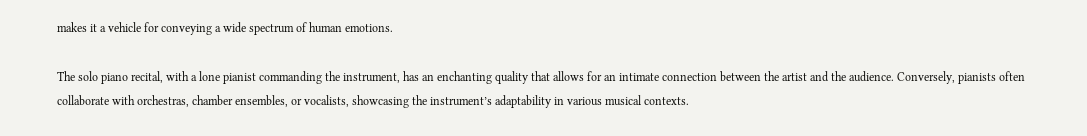makes it a vehicle for conveying a wide spectrum of human emotions.

The solo piano recital, with a lone pianist commanding the instrument, has an enchanting quality that allows for an intimate connection between the artist and the audience. Conversely, pianists often collaborate with orchestras, chamber ensembles, or vocalists, showcasing the instrument’s adaptability in various musical contexts.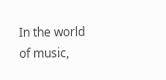In the world of music,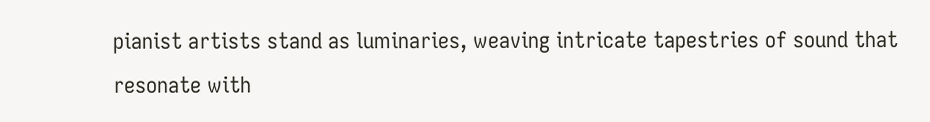pianist artists stand as luminaries, weaving intricate tapestries of sound that resonate with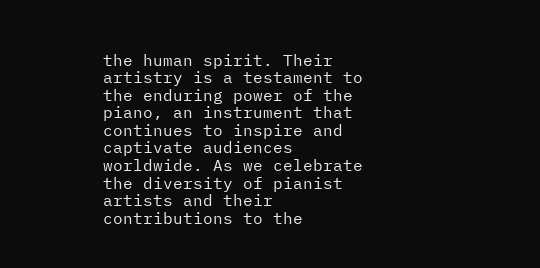the human spirit. Their artistry is a testament to the enduring power of the piano, an instrument that continues to inspire and captivate audiences worldwide. As we celebrate the diversity of pianist artists and their contributions to the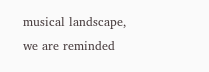musical landscape, we are reminded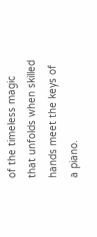of the timeless magic that unfolds when skilled hands meet the keys of a piano.